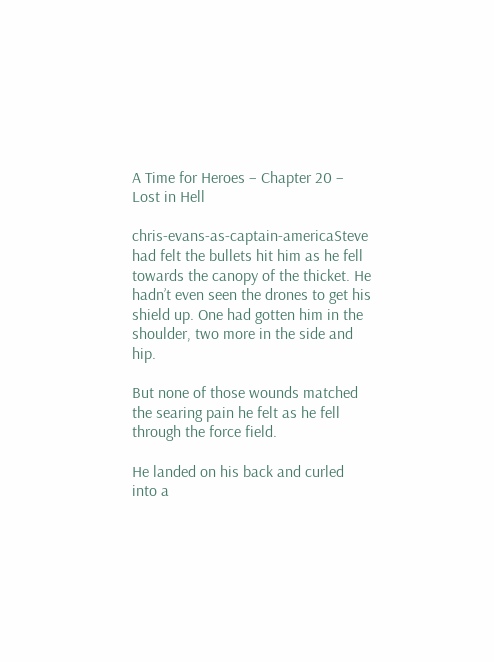A Time for Heroes – Chapter 20 – Lost in Hell

chris-evans-as-captain-americaSteve had felt the bullets hit him as he fell towards the canopy of the thicket. He hadn’t even seen the drones to get his shield up. One had gotten him in the shoulder, two more in the side and hip.

But none of those wounds matched the searing pain he felt as he fell through the force field.

He landed on his back and curled into a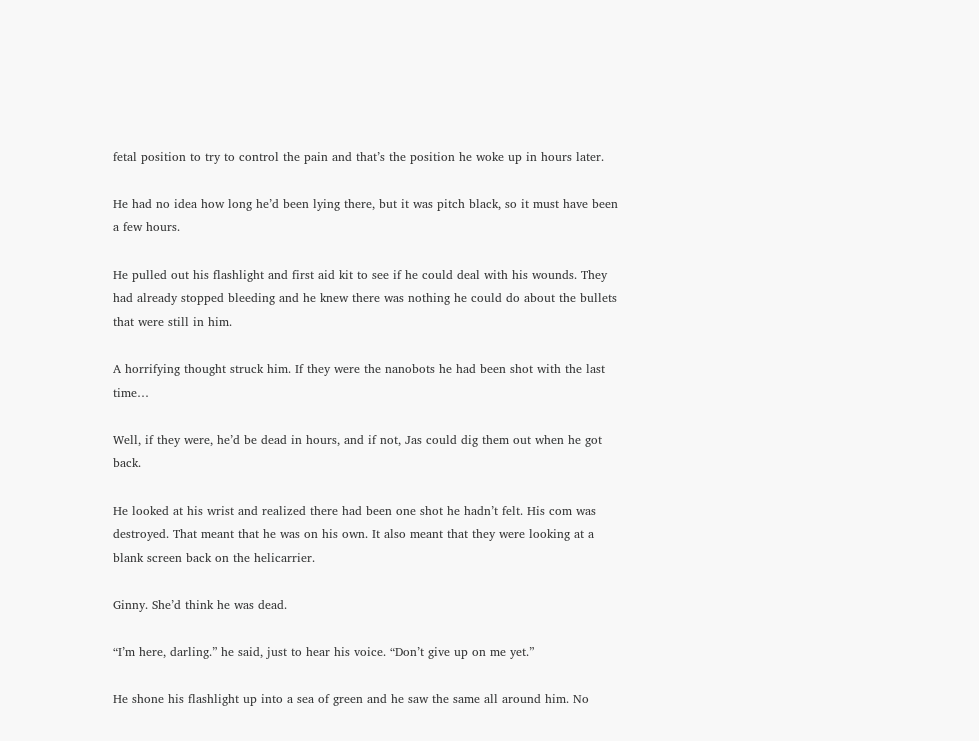fetal position to try to control the pain and that’s the position he woke up in hours later.

He had no idea how long he’d been lying there, but it was pitch black, so it must have been a few hours.

He pulled out his flashlight and first aid kit to see if he could deal with his wounds. They had already stopped bleeding and he knew there was nothing he could do about the bullets that were still in him.

A horrifying thought struck him. If they were the nanobots he had been shot with the last time…

Well, if they were, he’d be dead in hours, and if not, Jas could dig them out when he got back.

He looked at his wrist and realized there had been one shot he hadn’t felt. His com was destroyed. That meant that he was on his own. It also meant that they were looking at a blank screen back on the helicarrier.

Ginny. She’d think he was dead.

“I’m here, darling.” he said, just to hear his voice. “Don’t give up on me yet.”

He shone his flashlight up into a sea of green and he saw the same all around him. No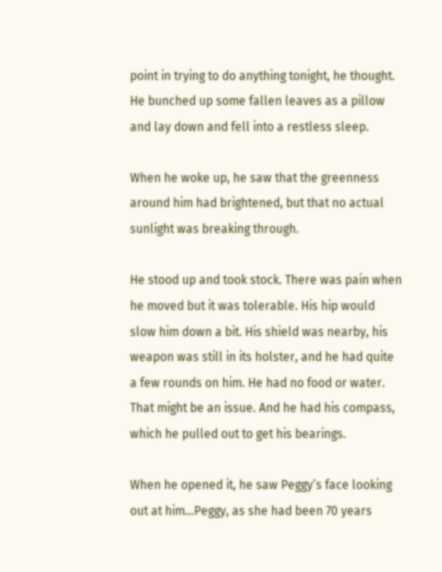point in trying to do anything tonight, he thought. He bunched up some fallen leaves as a pillow and lay down and fell into a restless sleep.

When he woke up, he saw that the greenness around him had brightened, but that no actual sunlight was breaking through.

He stood up and took stock. There was pain when he moved but it was tolerable. His hip would slow him down a bit. His shield was nearby, his weapon was still in its holster, and he had quite a few rounds on him. He had no food or water. That might be an issue. And he had his compass, which he pulled out to get his bearings.

When he opened it, he saw Peggy’s face looking out at him…Peggy, as she had been 70 years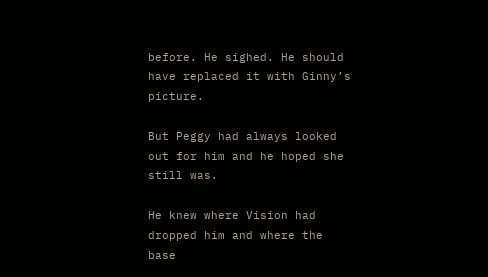before. He sighed. He should have replaced it with Ginny’s picture.

But Peggy had always looked out for him and he hoped she still was.

He knew where Vision had dropped him and where the base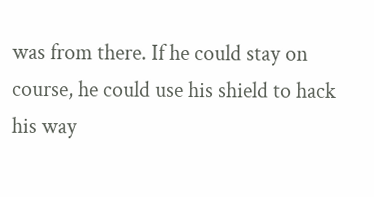was from there. If he could stay on course, he could use his shield to hack his way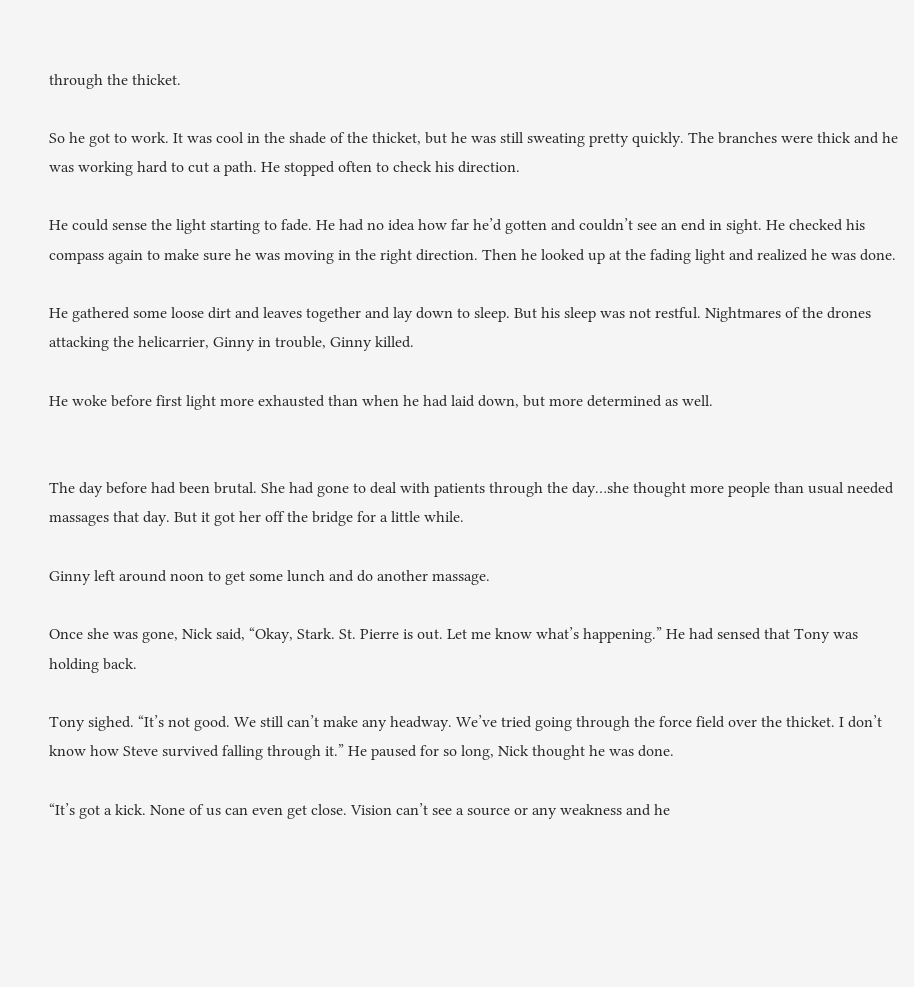through the thicket.

So he got to work. It was cool in the shade of the thicket, but he was still sweating pretty quickly. The branches were thick and he was working hard to cut a path. He stopped often to check his direction.

He could sense the light starting to fade. He had no idea how far he’d gotten and couldn’t see an end in sight. He checked his compass again to make sure he was moving in the right direction. Then he looked up at the fading light and realized he was done.

He gathered some loose dirt and leaves together and lay down to sleep. But his sleep was not restful. Nightmares of the drones attacking the helicarrier, Ginny in trouble, Ginny killed.

He woke before first light more exhausted than when he had laid down, but more determined as well.


The day before had been brutal. She had gone to deal with patients through the day…she thought more people than usual needed massages that day. But it got her off the bridge for a little while.

Ginny left around noon to get some lunch and do another massage.

Once she was gone, Nick said, “Okay, Stark. St. Pierre is out. Let me know what’s happening.” He had sensed that Tony was holding back.

Tony sighed. “It’s not good. We still can’t make any headway. We’ve tried going through the force field over the thicket. I don’t know how Steve survived falling through it.” He paused for so long, Nick thought he was done.

“It’s got a kick. None of us can even get close. Vision can’t see a source or any weakness and he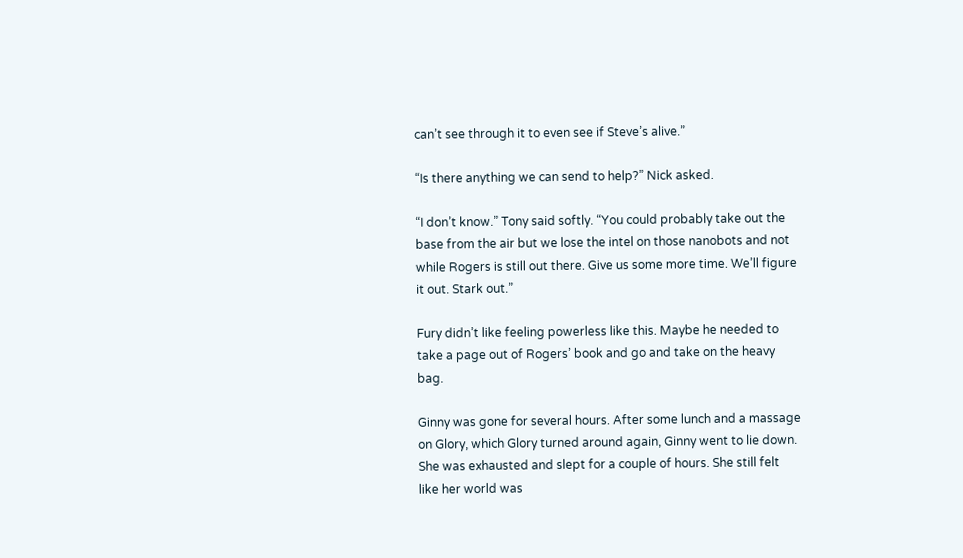can’t see through it to even see if Steve’s alive.”

“Is there anything we can send to help?” Nick asked.

“I don’t know.” Tony said softly. “You could probably take out the base from the air but we lose the intel on those nanobots and not while Rogers is still out there. Give us some more time. We’ll figure it out. Stark out.”

Fury didn’t like feeling powerless like this. Maybe he needed to take a page out of Rogers’ book and go and take on the heavy bag.

Ginny was gone for several hours. After some lunch and a massage on Glory, which Glory turned around again, Ginny went to lie down. She was exhausted and slept for a couple of hours. She still felt like her world was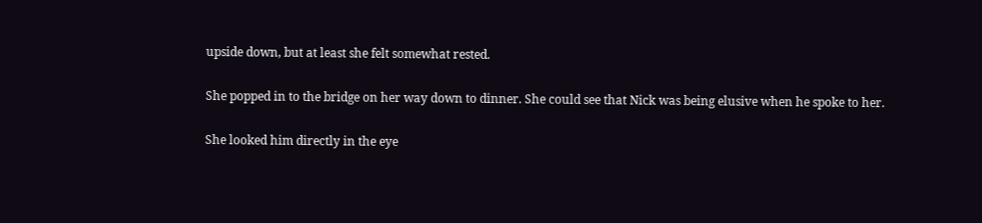upside down, but at least she felt somewhat rested.

She popped in to the bridge on her way down to dinner. She could see that Nick was being elusive when he spoke to her.

She looked him directly in the eye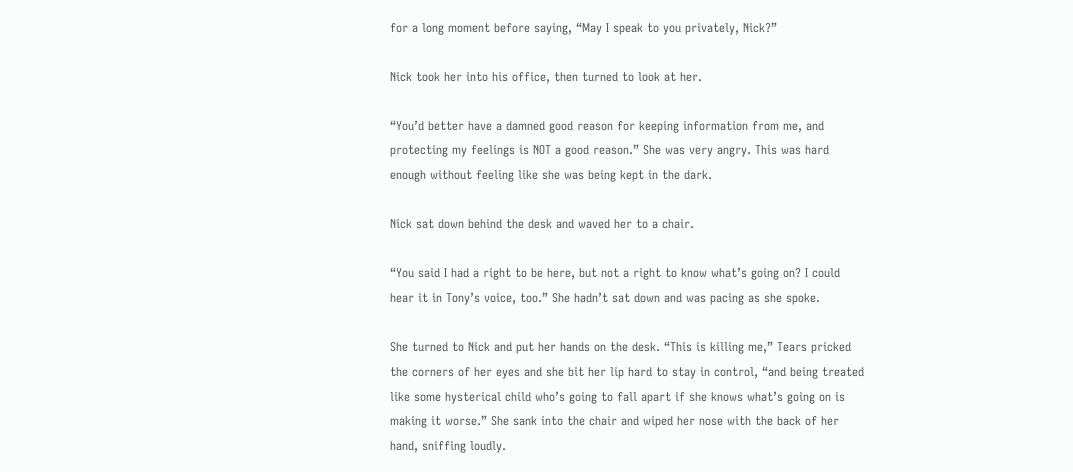for a long moment before saying, “May I speak to you privately, Nick?”

Nick took her into his office, then turned to look at her.

“You’d better have a damned good reason for keeping information from me, and protecting my feelings is NOT a good reason.” She was very angry. This was hard enough without feeling like she was being kept in the dark.

Nick sat down behind the desk and waved her to a chair.

“You said I had a right to be here, but not a right to know what’s going on? I could hear it in Tony’s voice, too.” She hadn’t sat down and was pacing as she spoke.

She turned to Nick and put her hands on the desk. “This is killing me,” Tears pricked the corners of her eyes and she bit her lip hard to stay in control, “and being treated like some hysterical child who’s going to fall apart if she knows what’s going on is making it worse.” She sank into the chair and wiped her nose with the back of her hand, sniffing loudly.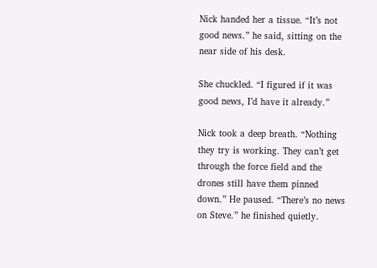Nick handed her a tissue. “It’s not good news.” he said, sitting on the near side of his desk.

She chuckled. “I figured if it was good news, I’d have it already.”

Nick took a deep breath. “Nothing they try is working. They can’t get through the force field and the drones still have them pinned down.” He paused. “There’s no news on Steve.” he finished quietly.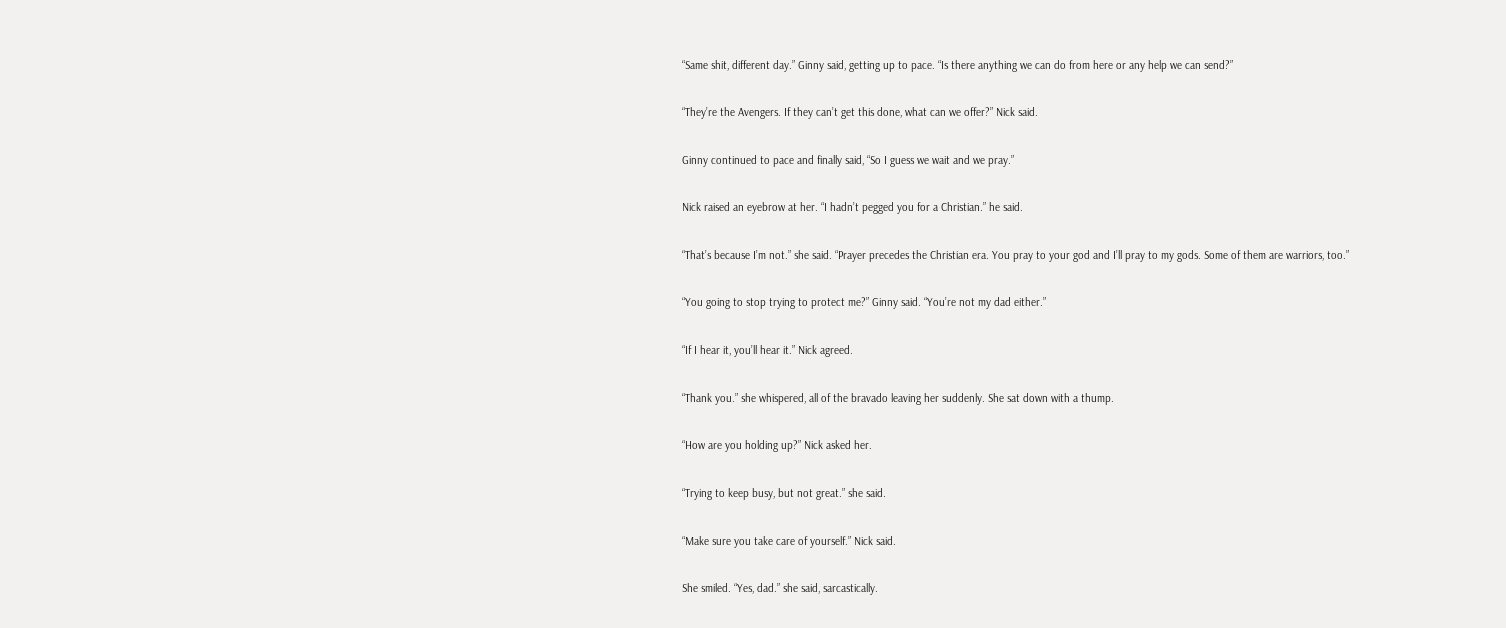“Same shit, different day.” Ginny said, getting up to pace. “Is there anything we can do from here or any help we can send?”

“They’re the Avengers. If they can’t get this done, what can we offer?” Nick said.

Ginny continued to pace and finally said, “So I guess we wait and we pray.”

Nick raised an eyebrow at her. “I hadn’t pegged you for a Christian.” he said.

“That’s because I’m not.” she said. “Prayer precedes the Christian era. You pray to your god and I’ll pray to my gods. Some of them are warriors, too.”

“You going to stop trying to protect me?” Ginny said. “You’re not my dad either.”

“If I hear it, you’ll hear it.” Nick agreed.

“Thank you.” she whispered, all of the bravado leaving her suddenly. She sat down with a thump.

“How are you holding up?” Nick asked her.

“Trying to keep busy, but not great.” she said.

“Make sure you take care of yourself.” Nick said.

She smiled. “Yes, dad.” she said, sarcastically.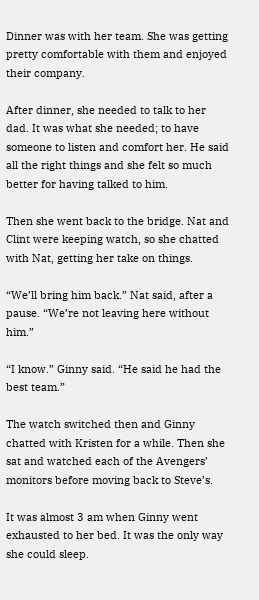Dinner was with her team. She was getting pretty comfortable with them and enjoyed their company.

After dinner, she needed to talk to her dad. It was what she needed; to have someone to listen and comfort her. He said all the right things and she felt so much better for having talked to him.

Then she went back to the bridge. Nat and Clint were keeping watch, so she chatted with Nat, getting her take on things.

“We’ll bring him back.” Nat said, after a pause. “We’re not leaving here without him.”

“I know.” Ginny said. “He said he had the best team.”

The watch switched then and Ginny chatted with Kristen for a while. Then she sat and watched each of the Avengers’ monitors before moving back to Steve’s.

It was almost 3 am when Ginny went exhausted to her bed. It was the only way she could sleep.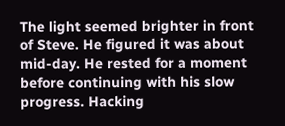The light seemed brighter in front of Steve. He figured it was about mid-day. He rested for a moment before continuing with his slow progress. Hacking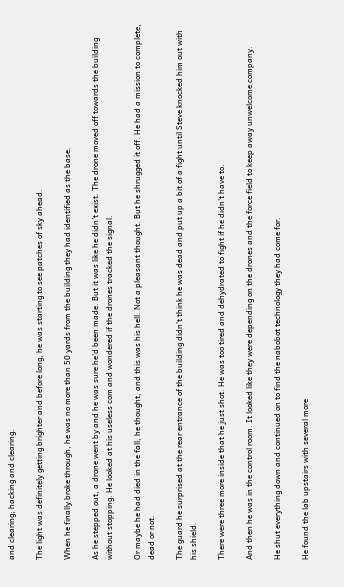and clearing; hacking and clearing.

The light was definitely getting brighter and before long, he was starting to see patches of sky ahead.

When he finally broke through, he was no more than 50 yards from the building they had identified as the base.

As he stepped out, a drone went by and he was sure he’d been made. But it was like he didn’t exist. The drone moved off towards the building without stopping. He looked at his useless com and wondered if the drones tracked the signal.

Or maybe he had died in the fall, he thought, and this was his hell. Not a pleasant thought. But he shrugged it off. He had a mission to complete, dead or not.

The guard he surprised at the rear entrance of the building didn’t think he was dead and put up a bit of a fight until Steve knocked him out with his shield.

There were three more inside that he just shot. He was too tired and dehydrated to fight if he didn’t have to.

And then he was in the control room. It looked like they were depending on the drones and the force field to keep away unwelcome company.

He shut everything down and continued on to find the nabobot technology they had come for.

He found the lab upstairs with several more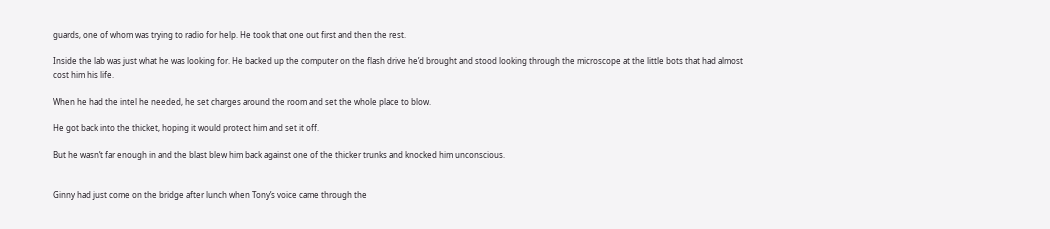guards, one of whom was trying to radio for help. He took that one out first and then the rest.

Inside the lab was just what he was looking for. He backed up the computer on the flash drive he’d brought and stood looking through the microscope at the little bots that had almost cost him his life.

When he had the intel he needed, he set charges around the room and set the whole place to blow.

He got back into the thicket, hoping it would protect him and set it off.

But he wasn’t far enough in and the blast blew him back against one of the thicker trunks and knocked him unconscious.


Ginny had just come on the bridge after lunch when Tony’s voice came through the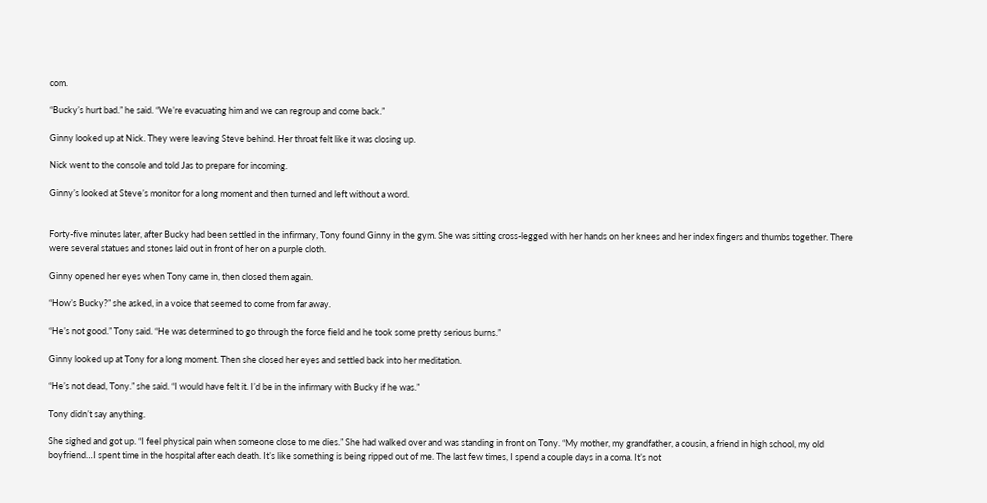com.

“Bucky’s hurt bad.” he said. “We’re evacuating him and we can regroup and come back.”

Ginny looked up at Nick. They were leaving Steve behind. Her throat felt like it was closing up.

Nick went to the console and told Jas to prepare for incoming.

Ginny’s looked at Steve’s monitor for a long moment and then turned and left without a word.


Forty-five minutes later, after Bucky had been settled in the infirmary, Tony found Ginny in the gym. She was sitting cross-legged with her hands on her knees and her index fingers and thumbs together. There were several statues and stones laid out in front of her on a purple cloth.

Ginny opened her eyes when Tony came in, then closed them again.

“How’s Bucky?” she asked, in a voice that seemed to come from far away.

“He’s not good.” Tony said. “He was determined to go through the force field and he took some pretty serious burns.”

Ginny looked up at Tony for a long moment. Then she closed her eyes and settled back into her meditation.

“He’s not dead, Tony.” she said. “I would have felt it. I’d be in the infirmary with Bucky if he was.”

Tony didn’t say anything.

She sighed and got up. “I feel physical pain when someone close to me dies.” She had walked over and was standing in front on Tony. “My mother, my grandfather, a cousin, a friend in high school, my old boyfriend…I spent time in the hospital after each death. It’s like something is being ripped out of me. The last few times, I spend a couple days in a coma. It’s not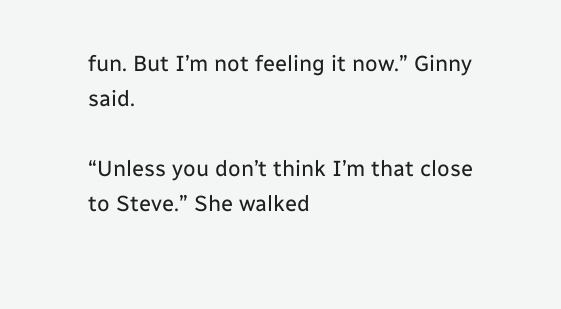fun. But I’m not feeling it now.” Ginny said.

“Unless you don’t think I’m that close to Steve.” She walked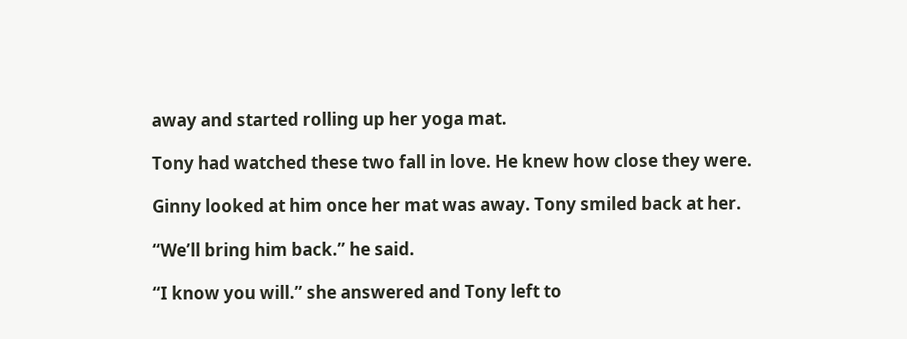away and started rolling up her yoga mat.

Tony had watched these two fall in love. He knew how close they were.

Ginny looked at him once her mat was away. Tony smiled back at her.

“We’ll bring him back.” he said.

“I know you will.” she answered and Tony left to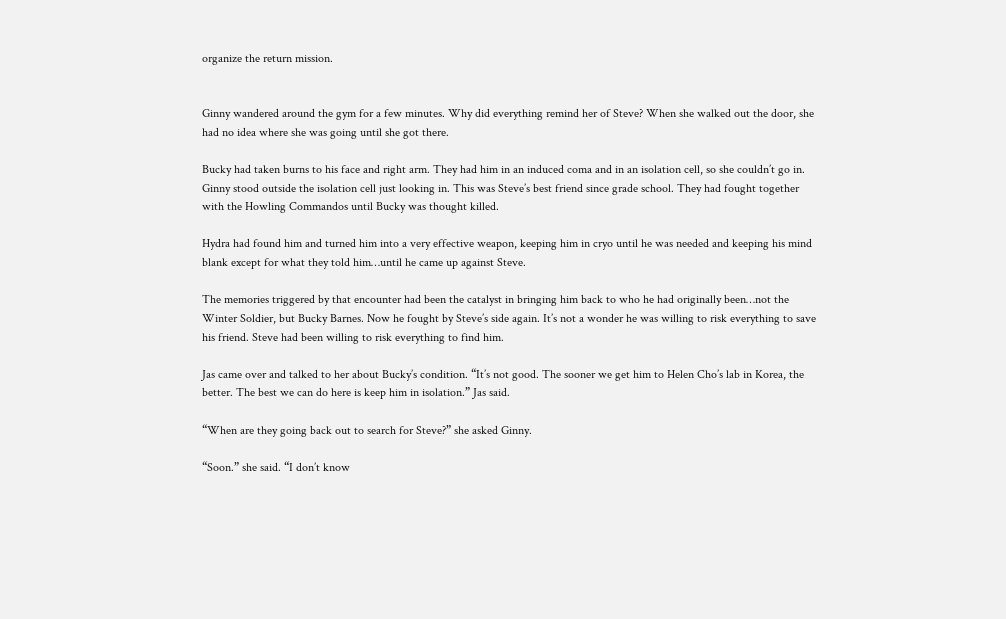organize the return mission.


Ginny wandered around the gym for a few minutes. Why did everything remind her of Steve? When she walked out the door, she had no idea where she was going until she got there.

Bucky had taken burns to his face and right arm. They had him in an induced coma and in an isolation cell, so she couldn’t go in. Ginny stood outside the isolation cell just looking in. This was Steve’s best friend since grade school. They had fought together with the Howling Commandos until Bucky was thought killed.

Hydra had found him and turned him into a very effective weapon, keeping him in cryo until he was needed and keeping his mind blank except for what they told him…until he came up against Steve.

The memories triggered by that encounter had been the catalyst in bringing him back to who he had originally been…not the Winter Soldier, but Bucky Barnes. Now he fought by Steve’s side again. It’s not a wonder he was willing to risk everything to save his friend. Steve had been willing to risk everything to find him.

Jas came over and talked to her about Bucky’s condition. “It’s not good. The sooner we get him to Helen Cho’s lab in Korea, the better. The best we can do here is keep him in isolation.” Jas said.

“When are they going back out to search for Steve?” she asked Ginny.

“Soon.” she said. “I don’t know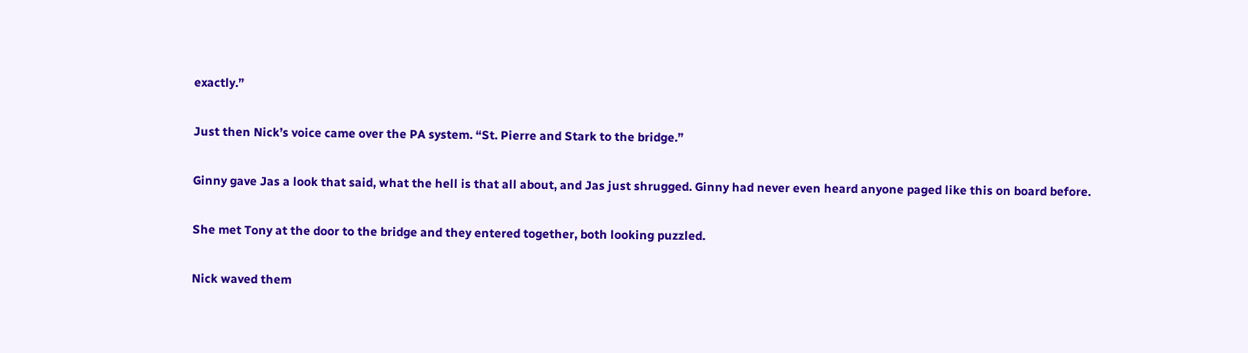exactly.”

Just then Nick’s voice came over the PA system. “St. Pierre and Stark to the bridge.”

Ginny gave Jas a look that said, what the hell is that all about, and Jas just shrugged. Ginny had never even heard anyone paged like this on board before.

She met Tony at the door to the bridge and they entered together, both looking puzzled.

Nick waved them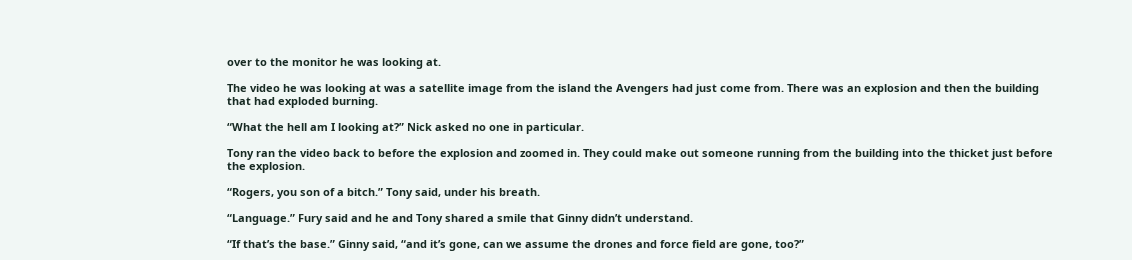over to the monitor he was looking at.

The video he was looking at was a satellite image from the island the Avengers had just come from. There was an explosion and then the building that had exploded burning.

“What the hell am I looking at?” Nick asked no one in particular.

Tony ran the video back to before the explosion and zoomed in. They could make out someone running from the building into the thicket just before the explosion.

“Rogers, you son of a bitch.” Tony said, under his breath.

“Language.” Fury said and he and Tony shared a smile that Ginny didn’t understand.

“If that’s the base.” Ginny said, “and it’s gone, can we assume the drones and force field are gone, too?”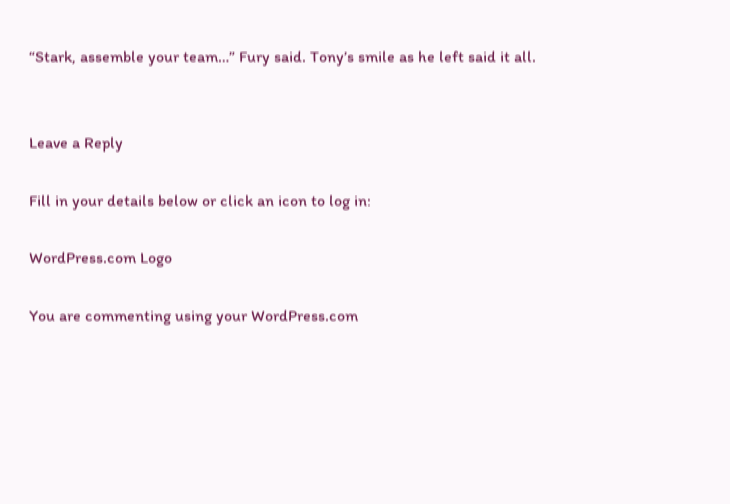“Stark, assemble your team…” Fury said. Tony’s smile as he left said it all.


Leave a Reply

Fill in your details below or click an icon to log in:

WordPress.com Logo

You are commenting using your WordPress.com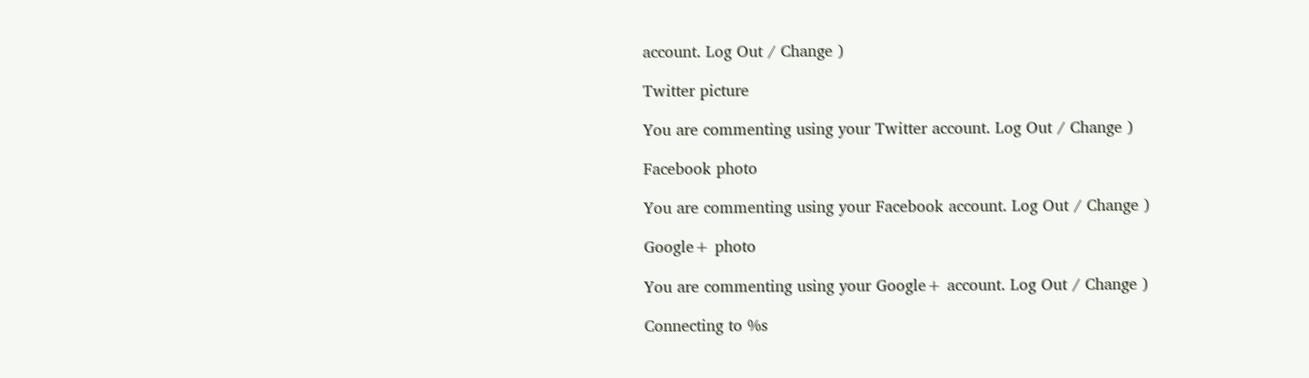account. Log Out / Change )

Twitter picture

You are commenting using your Twitter account. Log Out / Change )

Facebook photo

You are commenting using your Facebook account. Log Out / Change )

Google+ photo

You are commenting using your Google+ account. Log Out / Change )

Connecting to %s